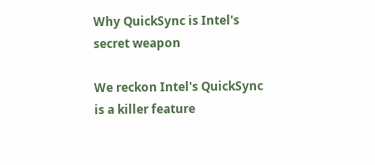Why QuickSync is Intel's secret weapon

We reckon Intel's QuickSync is a killer feature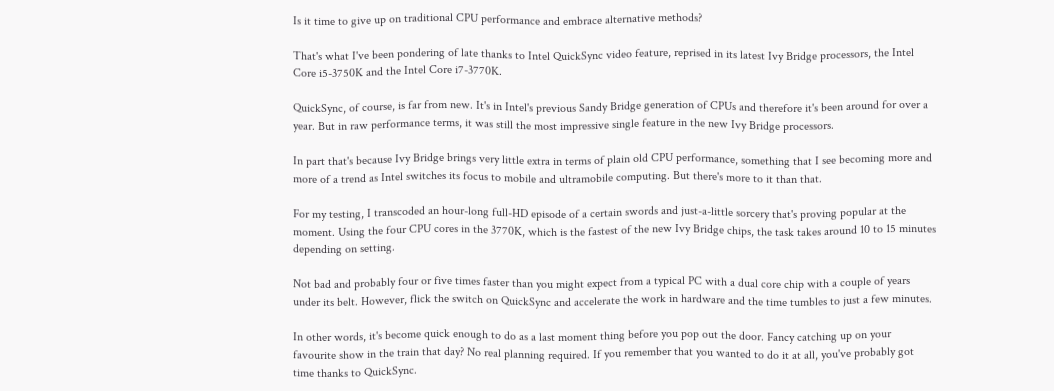Is it time to give up on traditional CPU performance and embrace alternative methods?

That's what I've been pondering of late thanks to Intel QuickSync video feature, reprised in its latest Ivy Bridge processors, the Intel Core i5-3750K and the Intel Core i7-3770K.

QuickSync, of course, is far from new. It's in Intel's previous Sandy Bridge generation of CPUs and therefore it's been around for over a year. But in raw performance terms, it was still the most impressive single feature in the new Ivy Bridge processors.

In part that's because Ivy Bridge brings very little extra in terms of plain old CPU performance, something that I see becoming more and more of a trend as Intel switches its focus to mobile and ultramobile computing. But there's more to it than that.

For my testing, I transcoded an hour-long full-HD episode of a certain swords and just-a-little sorcery that's proving popular at the moment. Using the four CPU cores in the 3770K, which is the fastest of the new Ivy Bridge chips, the task takes around 10 to 15 minutes depending on setting.

Not bad and probably four or five times faster than you might expect from a typical PC with a dual core chip with a couple of years under its belt. However, flick the switch on QuickSync and accelerate the work in hardware and the time tumbles to just a few minutes.

In other words, it's become quick enough to do as a last moment thing before you pop out the door. Fancy catching up on your favourite show in the train that day? No real planning required. If you remember that you wanted to do it at all, you've probably got time thanks to QuickSync.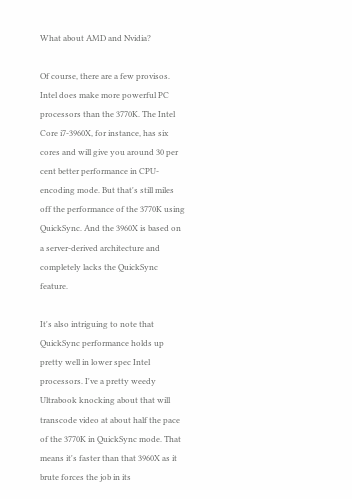What about AMD and Nvidia?

Of course, there are a few provisos. Intel does make more powerful PC processors than the 3770K. The Intel Core i7-3960X, for instance, has six cores and will give you around 30 per cent better performance in CPU-encoding mode. But that's still miles off the performance of the 3770K using QuickSync. And the 3960X is based on a server-derived architecture and completely lacks the QuickSync feature.

It's also intriguing to note that QuickSync performance holds up pretty well in lower spec Intel processors. I've a pretty weedy Ultrabook knocking about that will transcode video at about half the pace of the 3770K in QuickSync mode. That means it's faster than that 3960X as it brute forces the job in its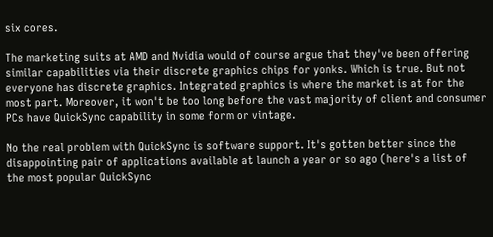six cores.

The marketing suits at AMD and Nvidia would of course argue that they've been offering similar capabilities via their discrete graphics chips for yonks. Which is true. But not everyone has discrete graphics. Integrated graphics is where the market is at for the most part. Moreover, it won't be too long before the vast majority of client and consumer PCs have QuickSync capability in some form or vintage.

No the real problem with QuickSync is software support. It's gotten better since the disappointing pair of applications available at launch a year or so ago (here's a list of the most popular QuickSync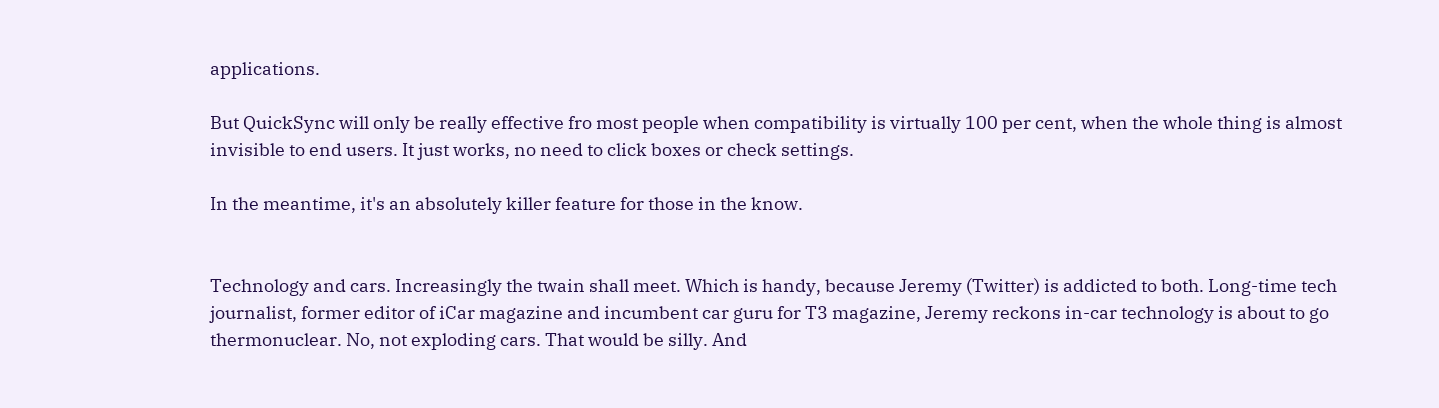applications.

But QuickSync will only be really effective fro most people when compatibility is virtually 100 per cent, when the whole thing is almost invisible to end users. It just works, no need to click boxes or check settings.

In the meantime, it's an absolutely killer feature for those in the know.


Technology and cars. Increasingly the twain shall meet. Which is handy, because Jeremy (Twitter) is addicted to both. Long-time tech journalist, former editor of iCar magazine and incumbent car guru for T3 magazine, Jeremy reckons in-car technology is about to go thermonuclear. No, not exploding cars. That would be silly. And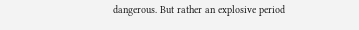dangerous. But rather an explosive period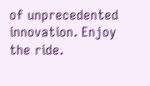of unprecedented innovation. Enjoy the ride.